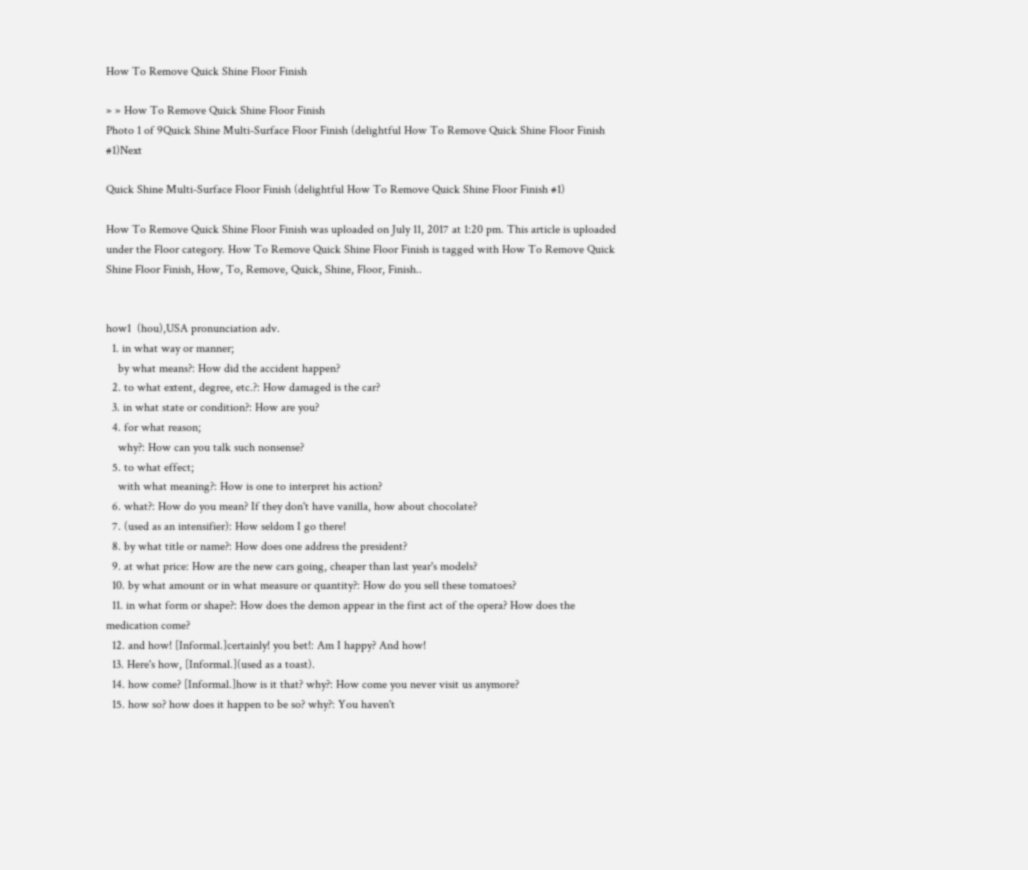How To Remove Quick Shine Floor Finish

» » How To Remove Quick Shine Floor Finish
Photo 1 of 9Quick Shine Multi-Surface Floor Finish (delightful How To Remove Quick Shine Floor Finish #1)Next

Quick Shine Multi-Surface Floor Finish (delightful How To Remove Quick Shine Floor Finish #1)

How To Remove Quick Shine Floor Finish was uploaded on July 11, 2017 at 1:20 pm. This article is uploaded under the Floor category. How To Remove Quick Shine Floor Finish is tagged with How To Remove Quick Shine Floor Finish, How, To, Remove, Quick, Shine, Floor, Finish..


how1  (hou),USA pronunciation adv.
  1. in what way or manner;
    by what means?: How did the accident happen?
  2. to what extent, degree, etc.?: How damaged is the car?
  3. in what state or condition?: How are you?
  4. for what reason;
    why?: How can you talk such nonsense?
  5. to what effect;
    with what meaning?: How is one to interpret his action?
  6. what?: How do you mean? If they don't have vanilla, how about chocolate?
  7. (used as an intensifier): How seldom I go there!
  8. by what title or name?: How does one address the president?
  9. at what price: How are the new cars going, cheaper than last year's models?
  10. by what amount or in what measure or quantity?: How do you sell these tomatoes?
  11. in what form or shape?: How does the demon appear in the first act of the opera? How does the medication come?
  12. and how! [Informal.]certainly! you bet!: Am I happy? And how!
  13. Here's how, [Informal.](used as a toast).
  14. how come? [Informal.]how is it that? why?: How come you never visit us anymore?
  15. how so? how does it happen to be so? why?: You haven't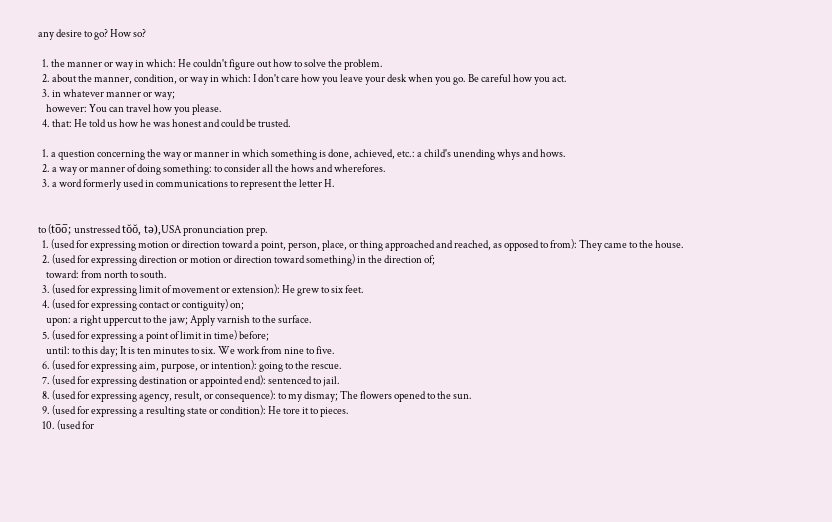any desire to go? How so?

  1. the manner or way in which: He couldn't figure out how to solve the problem.
  2. about the manner, condition, or way in which: I don't care how you leave your desk when you go. Be careful how you act.
  3. in whatever manner or way;
    however: You can travel how you please.
  4. that: He told us how he was honest and could be trusted.

  1. a question concerning the way or manner in which something is done, achieved, etc.: a child's unending whys and hows.
  2. a way or manner of doing something: to consider all the hows and wherefores.
  3. a word formerly used in communications to represent the letter H.


to (to̅o̅; unstressed tŏŏ, tə),USA pronunciation prep.
  1. (used for expressing motion or direction toward a point, person, place, or thing approached and reached, as opposed to from): They came to the house.
  2. (used for expressing direction or motion or direction toward something) in the direction of;
    toward: from north to south.
  3. (used for expressing limit of movement or extension): He grew to six feet.
  4. (used for expressing contact or contiguity) on;
    upon: a right uppercut to the jaw; Apply varnish to the surface.
  5. (used for expressing a point of limit in time) before;
    until: to this day; It is ten minutes to six. We work from nine to five.
  6. (used for expressing aim, purpose, or intention): going to the rescue.
  7. (used for expressing destination or appointed end): sentenced to jail.
  8. (used for expressing agency, result, or consequence): to my dismay; The flowers opened to the sun.
  9. (used for expressing a resulting state or condition): He tore it to pieces.
  10. (used for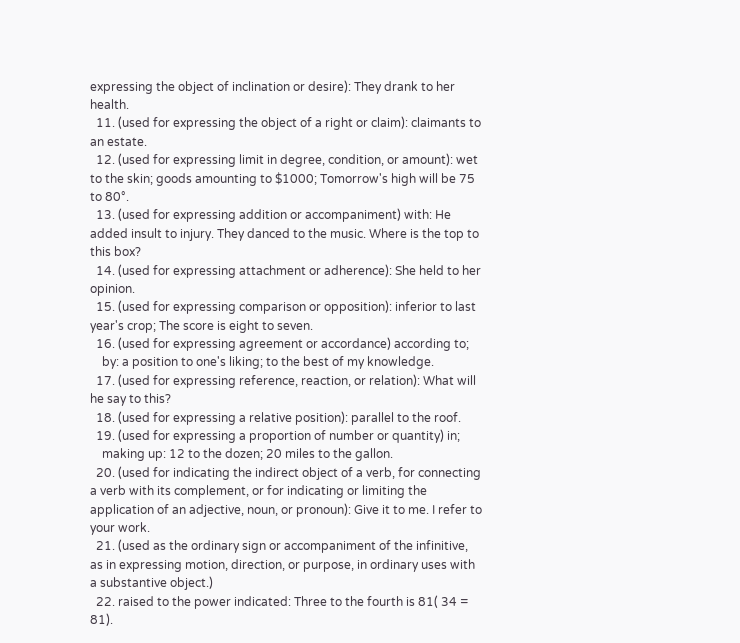expressing the object of inclination or desire): They drank to her health.
  11. (used for expressing the object of a right or claim): claimants to an estate.
  12. (used for expressing limit in degree, condition, or amount): wet to the skin; goods amounting to $1000; Tomorrow's high will be 75 to 80°.
  13. (used for expressing addition or accompaniment) with: He added insult to injury. They danced to the music. Where is the top to this box?
  14. (used for expressing attachment or adherence): She held to her opinion.
  15. (used for expressing comparison or opposition): inferior to last year's crop; The score is eight to seven.
  16. (used for expressing agreement or accordance) according to;
    by: a position to one's liking; to the best of my knowledge.
  17. (used for expressing reference, reaction, or relation): What will he say to this?
  18. (used for expressing a relative position): parallel to the roof.
  19. (used for expressing a proportion of number or quantity) in;
    making up: 12 to the dozen; 20 miles to the gallon.
  20. (used for indicating the indirect object of a verb, for connecting a verb with its complement, or for indicating or limiting the application of an adjective, noun, or pronoun): Give it to me. I refer to your work.
  21. (used as the ordinary sign or accompaniment of the infinitive, as in expressing motion, direction, or purpose, in ordinary uses with a substantive object.)
  22. raised to the power indicated: Three to the fourth is 81( 34 = 81).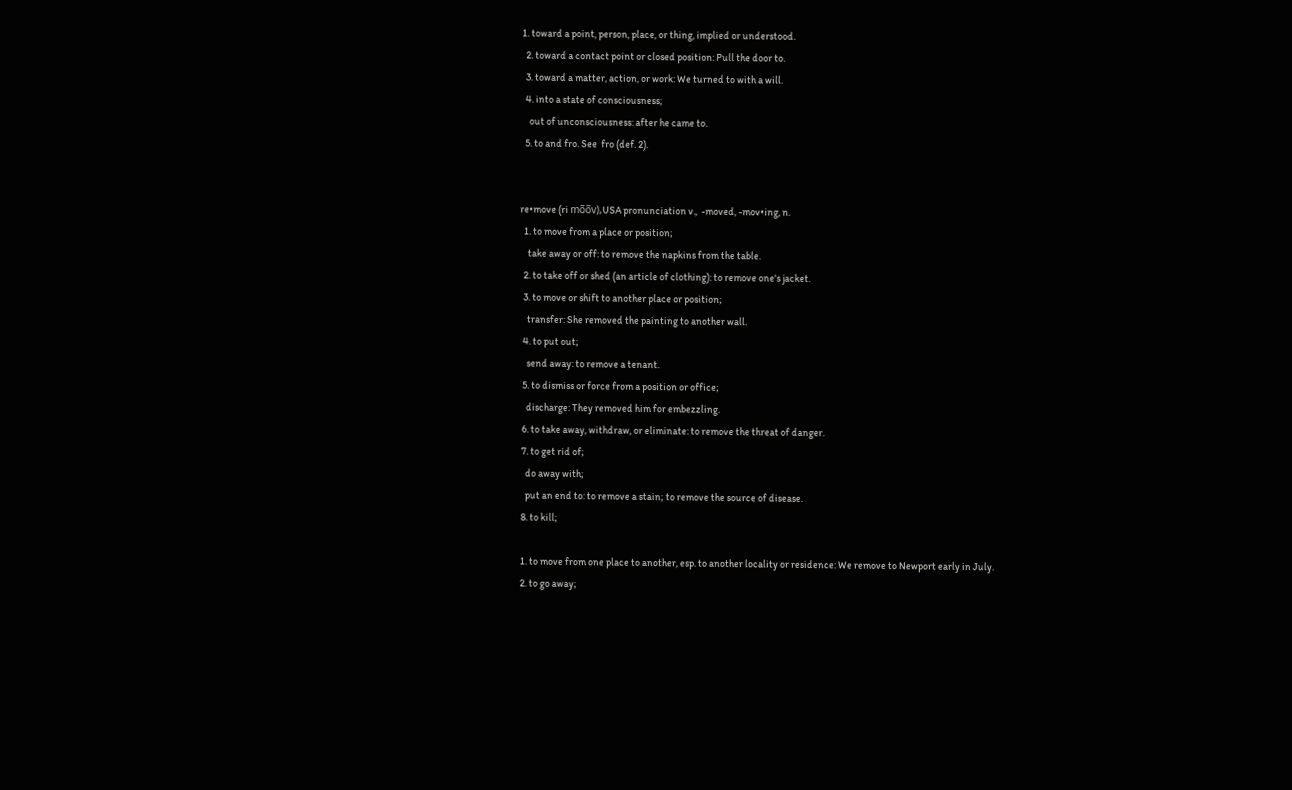1. toward a point, person, place, or thing, implied or understood.
  2. toward a contact point or closed position: Pull the door to.
  3. toward a matter, action, or work: We turned to with a will.
  4. into a state of consciousness;
    out of unconsciousness: after he came to.
  5. to and fro. See  fro (def. 2).


re•move (ri mo̅o̅v),USA pronunciation v.,  -moved, -mov•ing, n.
  1. to move from a place or position;
    take away or off: to remove the napkins from the table.
  2. to take off or shed (an article of clothing): to remove one's jacket.
  3. to move or shift to another place or position;
    transfer: She removed the painting to another wall.
  4. to put out;
    send away: to remove a tenant.
  5. to dismiss or force from a position or office;
    discharge: They removed him for embezzling.
  6. to take away, withdraw, or eliminate: to remove the threat of danger.
  7. to get rid of;
    do away with;
    put an end to: to remove a stain; to remove the source of disease.
  8. to kill;

  1. to move from one place to another, esp. to another locality or residence: We remove to Newport early in July.
  2. to go away;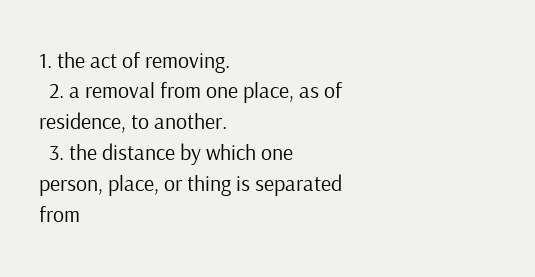1. the act of removing.
  2. a removal from one place, as of residence, to another.
  3. the distance by which one person, place, or thing is separated from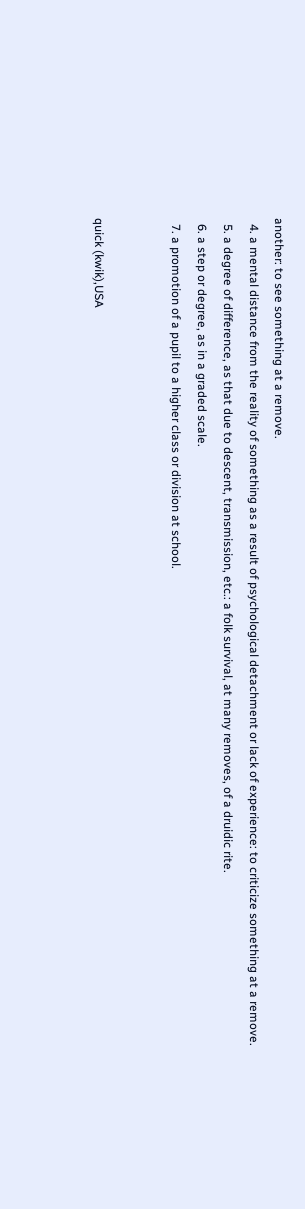another: to see something at a remove.
  4. a mental distance from the reality of something as a result of psychological detachment or lack of experience: to criticize something at a remove.
  5. a degree of difference, as that due to descent, transmission, etc.: a folk survival, at many removes, of a druidic rite.
  6. a step or degree, as in a graded scale.
  7. a promotion of a pupil to a higher class or division at school.


quick (kwik),USA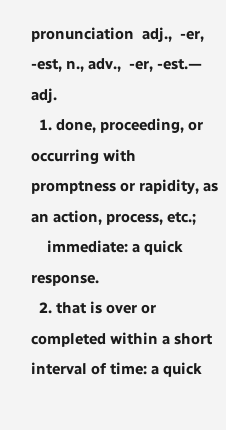pronunciation  adj.,  -er, -est, n., adv.,  -er, -est.— adj.
  1. done, proceeding, or occurring with promptness or rapidity, as an action, process, etc.;
    immediate: a quick response.
  2. that is over or completed within a short interval of time: a quick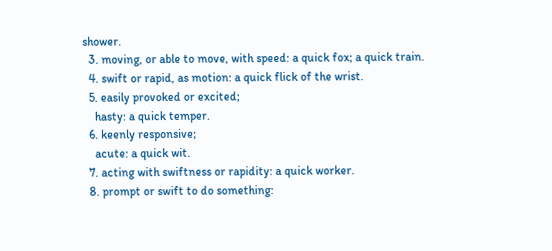shower.
  3. moving, or able to move, with speed: a quick fox; a quick train.
  4. swift or rapid, as motion: a quick flick of the wrist.
  5. easily provoked or excited;
    hasty: a quick temper.
  6. keenly responsive;
    acute: a quick wit.
  7. acting with swiftness or rapidity: a quick worker.
  8. prompt or swift to do something: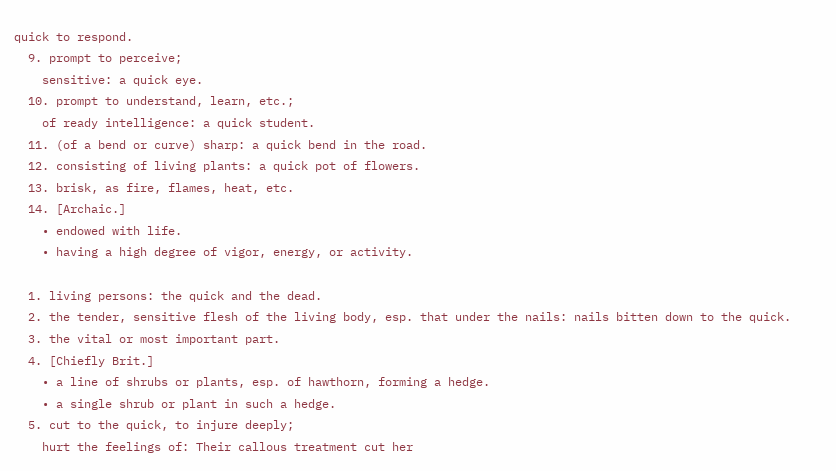quick to respond.
  9. prompt to perceive;
    sensitive: a quick eye.
  10. prompt to understand, learn, etc.;
    of ready intelligence: a quick student.
  11. (of a bend or curve) sharp: a quick bend in the road.
  12. consisting of living plants: a quick pot of flowers.
  13. brisk, as fire, flames, heat, etc.
  14. [Archaic.]
    • endowed with life.
    • having a high degree of vigor, energy, or activity.

  1. living persons: the quick and the dead.
  2. the tender, sensitive flesh of the living body, esp. that under the nails: nails bitten down to the quick.
  3. the vital or most important part.
  4. [Chiefly Brit.]
    • a line of shrubs or plants, esp. of hawthorn, forming a hedge.
    • a single shrub or plant in such a hedge.
  5. cut to the quick, to injure deeply;
    hurt the feelings of: Their callous treatment cut her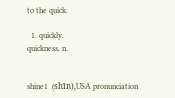to the quick.

  1. quickly.
quickness, n.


shine1  (shīn),USA pronunciation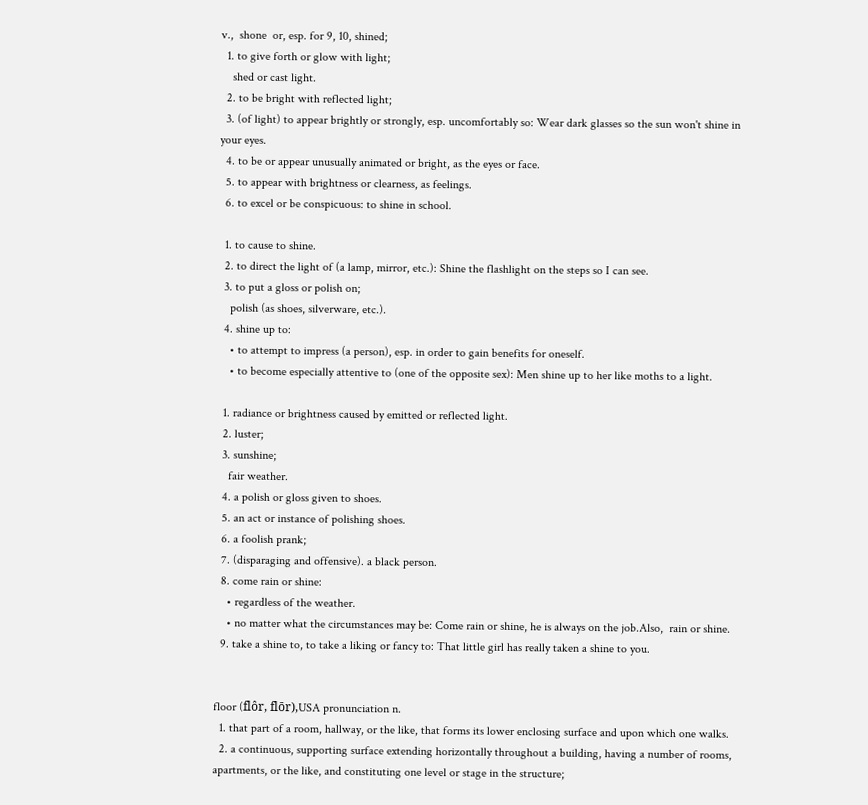v.,  shone  or, esp. for 9, 10, shined;
  1. to give forth or glow with light;
    shed or cast light.
  2. to be bright with reflected light;
  3. (of light) to appear brightly or strongly, esp. uncomfortably so: Wear dark glasses so the sun won't shine in your eyes.
  4. to be or appear unusually animated or bright, as the eyes or face.
  5. to appear with brightness or clearness, as feelings.
  6. to excel or be conspicuous: to shine in school.

  1. to cause to shine.
  2. to direct the light of (a lamp, mirror, etc.): Shine the flashlight on the steps so I can see.
  3. to put a gloss or polish on;
    polish (as shoes, silverware, etc.).
  4. shine up to:
    • to attempt to impress (a person), esp. in order to gain benefits for oneself.
    • to become especially attentive to (one of the opposite sex): Men shine up to her like moths to a light.

  1. radiance or brightness caused by emitted or reflected light.
  2. luster;
  3. sunshine;
    fair weather.
  4. a polish or gloss given to shoes.
  5. an act or instance of polishing shoes.
  6. a foolish prank;
  7. (disparaging and offensive). a black person.
  8. come rain or shine:
    • regardless of the weather.
    • no matter what the circumstances may be: Come rain or shine, he is always on the job.Also,  rain or shine.
  9. take a shine to, to take a liking or fancy to: That little girl has really taken a shine to you.


floor (flôr, flōr),USA pronunciation n.
  1. that part of a room, hallway, or the like, that forms its lower enclosing surface and upon which one walks.
  2. a continuous, supporting surface extending horizontally throughout a building, having a number of rooms, apartments, or the like, and constituting one level or stage in the structure;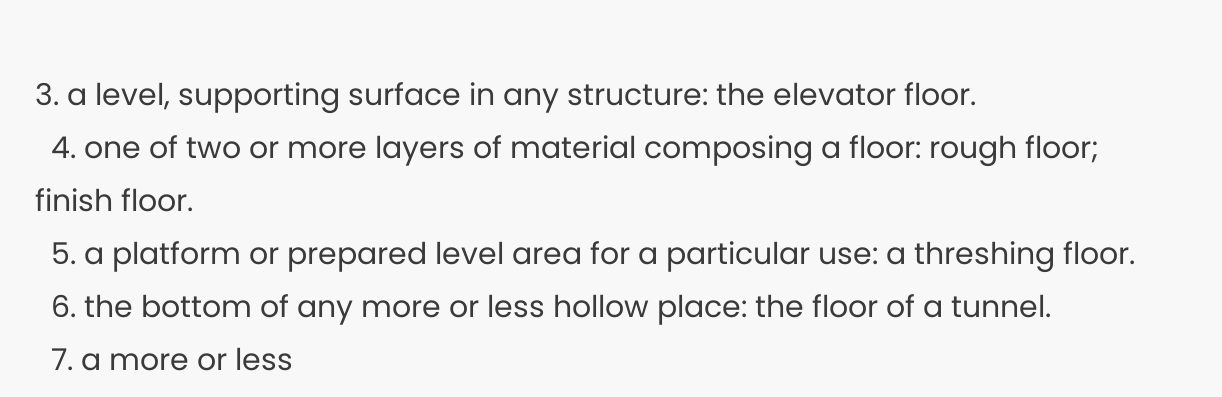3. a level, supporting surface in any structure: the elevator floor.
  4. one of two or more layers of material composing a floor: rough floor; finish floor.
  5. a platform or prepared level area for a particular use: a threshing floor.
  6. the bottom of any more or less hollow place: the floor of a tunnel.
  7. a more or less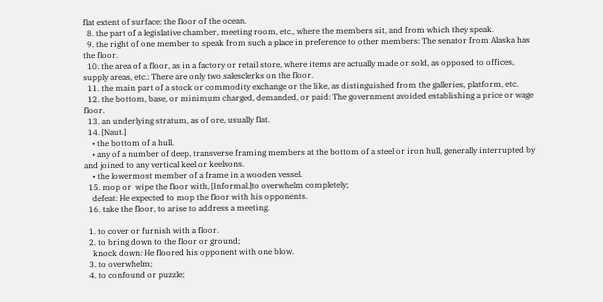flat extent of surface: the floor of the ocean.
  8. the part of a legislative chamber, meeting room, etc., where the members sit, and from which they speak.
  9. the right of one member to speak from such a place in preference to other members: The senator from Alaska has the floor.
  10. the area of a floor, as in a factory or retail store, where items are actually made or sold, as opposed to offices, supply areas, etc.: There are only two salesclerks on the floor.
  11. the main part of a stock or commodity exchange or the like, as distinguished from the galleries, platform, etc.
  12. the bottom, base, or minimum charged, demanded, or paid: The government avoided establishing a price or wage floor.
  13. an underlying stratum, as of ore, usually flat.
  14. [Naut.]
    • the bottom of a hull.
    • any of a number of deep, transverse framing members at the bottom of a steel or iron hull, generally interrupted by and joined to any vertical keel or keelsons.
    • the lowermost member of a frame in a wooden vessel.
  15. mop or  wipe the floor with, [Informal.]to overwhelm completely;
    defeat: He expected to mop the floor with his opponents.
  16. take the floor, to arise to address a meeting.

  1. to cover or furnish with a floor.
  2. to bring down to the floor or ground;
    knock down: He floored his opponent with one blow.
  3. to overwhelm;
  4. to confound or puzzle;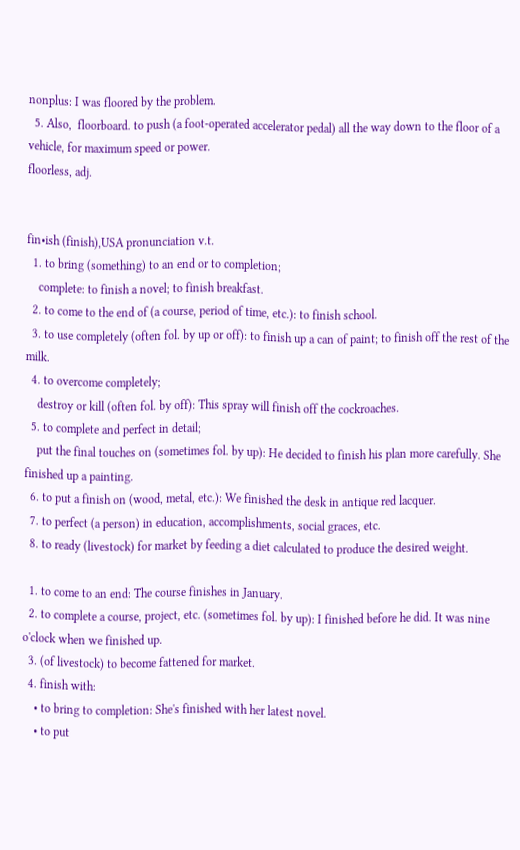nonplus: I was floored by the problem.
  5. Also,  floorboard. to push (a foot-operated accelerator pedal) all the way down to the floor of a vehicle, for maximum speed or power.
floorless, adj.


fin•ish (finish),USA pronunciation v.t.
  1. to bring (something) to an end or to completion;
    complete: to finish a novel; to finish breakfast.
  2. to come to the end of (a course, period of time, etc.): to finish school.
  3. to use completely (often fol. by up or off): to finish up a can of paint; to finish off the rest of the milk.
  4. to overcome completely;
    destroy or kill (often fol. by off): This spray will finish off the cockroaches.
  5. to complete and perfect in detail;
    put the final touches on (sometimes fol. by up): He decided to finish his plan more carefully. She finished up a painting.
  6. to put a finish on (wood, metal, etc.): We finished the desk in antique red lacquer.
  7. to perfect (a person) in education, accomplishments, social graces, etc.
  8. to ready (livestock) for market by feeding a diet calculated to produce the desired weight.

  1. to come to an end: The course finishes in January.
  2. to complete a course, project, etc. (sometimes fol. by up): I finished before he did. It was nine o'clock when we finished up.
  3. (of livestock) to become fattened for market.
  4. finish with:
    • to bring to completion: She's finished with her latest novel.
    • to put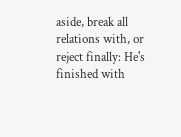aside, break all relations with, or reject finally: He's finished with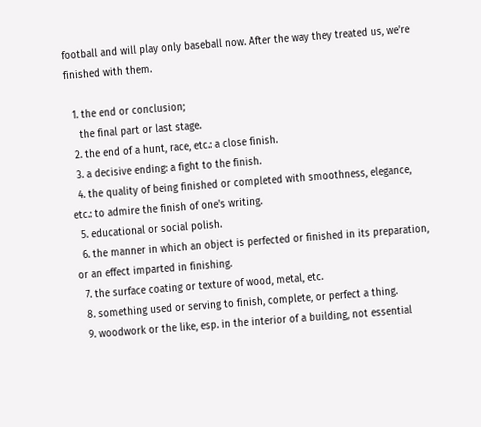football and will play only baseball now. After the way they treated us, we're finished with them.

  1. the end or conclusion;
    the final part or last stage.
  2. the end of a hunt, race, etc.: a close finish.
  3. a decisive ending: a fight to the finish.
  4. the quality of being finished or completed with smoothness, elegance, etc.: to admire the finish of one's writing.
  5. educational or social polish.
  6. the manner in which an object is perfected or finished in its preparation, or an effect imparted in finishing.
  7. the surface coating or texture of wood, metal, etc.
  8. something used or serving to finish, complete, or perfect a thing.
  9. woodwork or the like, esp. in the interior of a building, not essential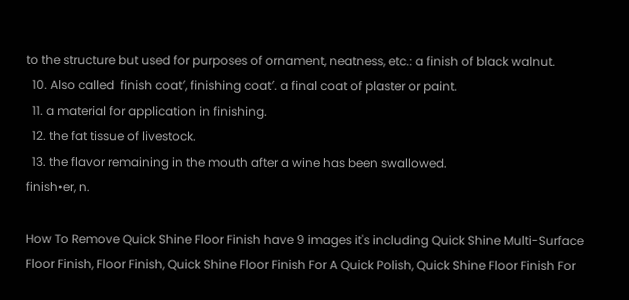to the structure but used for purposes of ornament, neatness, etc.: a finish of black walnut.
  10. Also called  finish coat′, finishing coat′. a final coat of plaster or paint.
  11. a material for application in finishing.
  12. the fat tissue of livestock.
  13. the flavor remaining in the mouth after a wine has been swallowed.
finish•er, n.

How To Remove Quick Shine Floor Finish have 9 images it's including Quick Shine Multi-Surface Floor Finish, Floor Finish, Quick Shine Floor Finish For A Quick Polish, Quick Shine Floor Finish For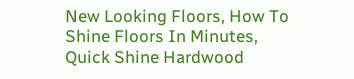New Looking Floors, How To Shine Floors In Minutes, Quick Shine Hardwood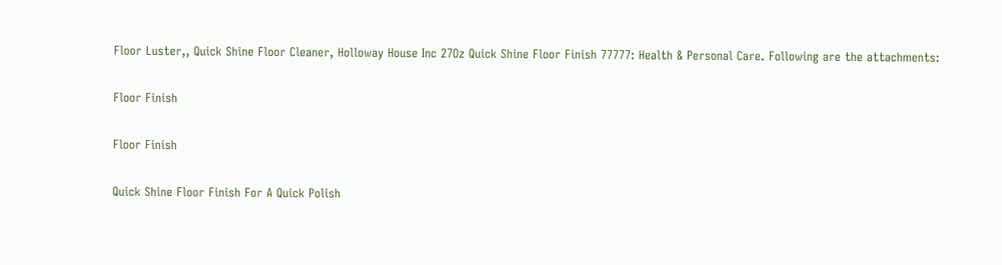Floor Luster,, Quick Shine Floor Cleaner, Holloway House Inc 27Oz Quick Shine Floor Finish 77777: Health & Personal Care. Following are the attachments:

Floor Finish

Floor Finish

Quick Shine Floor Finish For A Quick Polish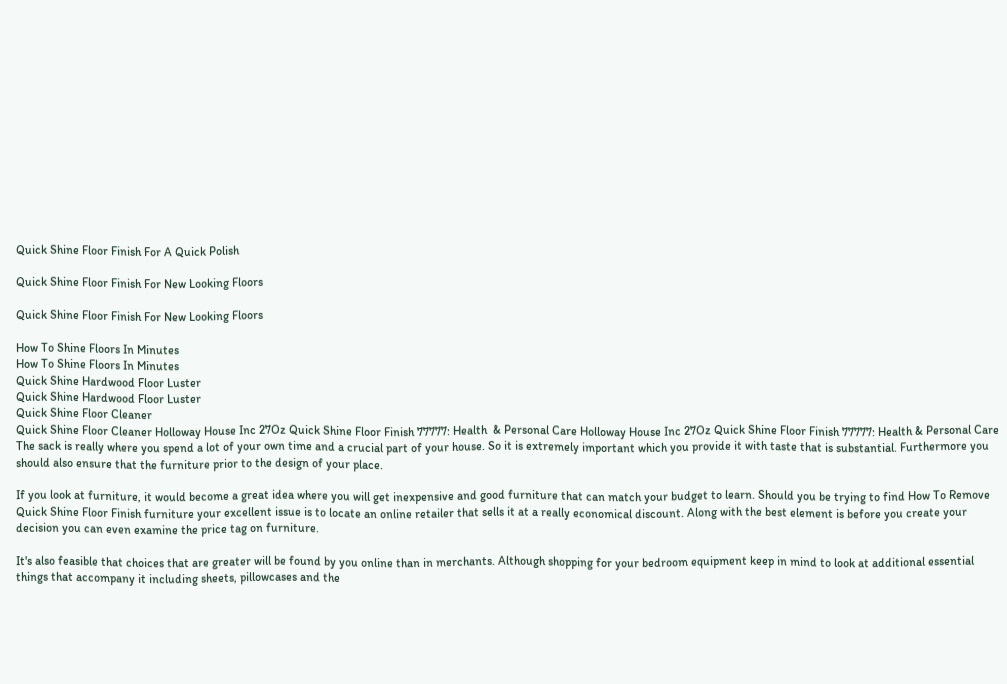Quick Shine Floor Finish For A Quick Polish

Quick Shine Floor Finish For New Looking Floors

Quick Shine Floor Finish For New Looking Floors

How To Shine Floors In Minutes
How To Shine Floors In Minutes
Quick Shine Hardwood Floor Luster
Quick Shine Hardwood Floor Luster
Quick Shine Floor Cleaner
Quick Shine Floor Cleaner Holloway House Inc 27Oz Quick Shine Floor Finish 77777: Health  & Personal Care Holloway House Inc 27Oz Quick Shine Floor Finish 77777: Health & Personal Care
The sack is really where you spend a lot of your own time and a crucial part of your house. So it is extremely important which you provide it with taste that is substantial. Furthermore you should also ensure that the furniture prior to the design of your place.

If you look at furniture, it would become a great idea where you will get inexpensive and good furniture that can match your budget to learn. Should you be trying to find How To Remove Quick Shine Floor Finish furniture your excellent issue is to locate an online retailer that sells it at a really economical discount. Along with the best element is before you create your decision you can even examine the price tag on furniture.

It's also feasible that choices that are greater will be found by you online than in merchants. Although shopping for your bedroom equipment keep in mind to look at additional essential things that accompany it including sheets, pillowcases and the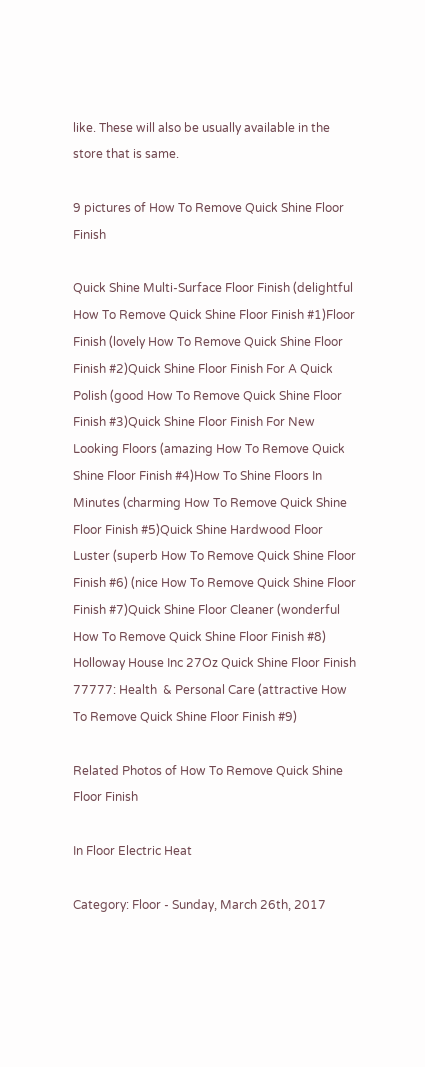like. These will also be usually available in the store that is same.

9 pictures of How To Remove Quick Shine Floor Finish

Quick Shine Multi-Surface Floor Finish (delightful How To Remove Quick Shine Floor Finish #1)Floor Finish (lovely How To Remove Quick Shine Floor Finish #2)Quick Shine Floor Finish For A Quick Polish (good How To Remove Quick Shine Floor Finish #3)Quick Shine Floor Finish For New Looking Floors (amazing How To Remove Quick Shine Floor Finish #4)How To Shine Floors In Minutes (charming How To Remove Quick Shine Floor Finish #5)Quick Shine Hardwood Floor Luster (superb How To Remove Quick Shine Floor Finish #6) (nice How To Remove Quick Shine Floor Finish #7)Quick Shine Floor Cleaner (wonderful How To Remove Quick Shine Floor Finish #8) Holloway House Inc 27Oz Quick Shine Floor Finish 77777: Health  & Personal Care (attractive How To Remove Quick Shine Floor Finish #9)

Related Photos of How To Remove Quick Shine Floor Finish

In Floor Electric Heat

Category: Floor - Sunday, March 26th, 2017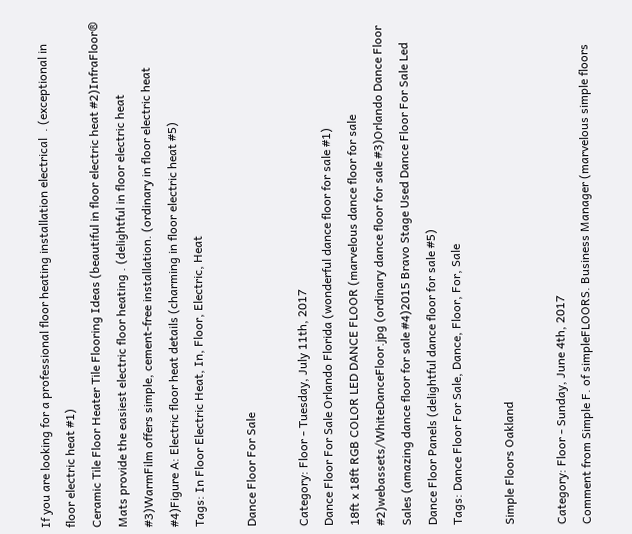If you are looking for a professional floor heating installation electrical  . (exceptional in floor electric heat #1)
Ceramic Tile Floor Heater Tile Flooring Ideas (beautiful in floor electric heat #2)InfraFloor® Mats provide the easiest electric floor heating . (delightful in floor electric heat #3)WarmFilm offers simple, cement-free installation. (ordinary in floor electric heat #4)Figure A: Electric floor heat details (charming in floor electric heat #5)
Tags: In Floor Electric Heat, In, Floor, Electric, Heat

Dance Floor For Sale

Category: Floor - Tuesday, July 11th, 2017
Dance Floor For Sale Orlando Florida (wonderful dance floor for sale #1)
18ft x 18ft RGB COLOR LED DANCE FLOOR (marvelous dance floor for sale #2)webassets/WhiteDanceFloor.jpg (ordinary dance floor for sale #3)Orlando Dance Floor Sales (amazing dance floor for sale #4)2015 Bravo Stage Used Dance Floor For Sale Led Dance Floor Panels (delightful dance floor for sale #5)
Tags: Dance Floor For Sale, Dance, Floor, For, Sale

Simple Floors Oakland

Category: Floor - Sunday, June 4th, 2017
Comment from Simple F. of simpleFLOORS. Business Manager (marvelous simple floors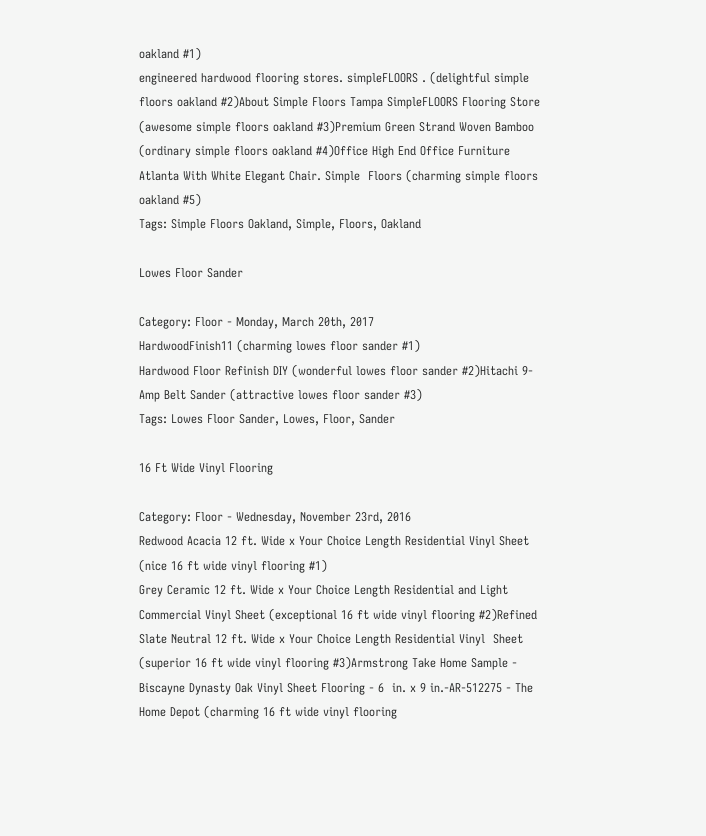oakland #1)
engineered hardwood flooring stores. simpleFLOORS . (delightful simple floors oakland #2)About Simple Floors Tampa SimpleFLOORS Flooring Store (awesome simple floors oakland #3)Premium Green Strand Woven Bamboo (ordinary simple floors oakland #4)Office High End Office Furniture Atlanta With White Elegant Chair. Simple  Floors (charming simple floors oakland #5)
Tags: Simple Floors Oakland, Simple, Floors, Oakland

Lowes Floor Sander

Category: Floor - Monday, March 20th, 2017
HardwoodFinish11 (charming lowes floor sander #1)
Hardwood Floor Refinish DIY (wonderful lowes floor sander #2)Hitachi 9-Amp Belt Sander (attractive lowes floor sander #3)
Tags: Lowes Floor Sander, Lowes, Floor, Sander

16 Ft Wide Vinyl Flooring

Category: Floor - Wednesday, November 23rd, 2016
Redwood Acacia 12 ft. Wide x Your Choice Length Residential Vinyl Sheet (nice 16 ft wide vinyl flooring #1)
Grey Ceramic 12 ft. Wide x Your Choice Length Residential and Light  Commercial Vinyl Sheet (exceptional 16 ft wide vinyl flooring #2)Refined Slate Neutral 12 ft. Wide x Your Choice Length Residential Vinyl  Sheet (superior 16 ft wide vinyl flooring #3)Armstrong Take Home Sample - Biscayne Dynasty Oak Vinyl Sheet Flooring - 6  in. x 9 in.-AR-512275 - The Home Depot (charming 16 ft wide vinyl flooring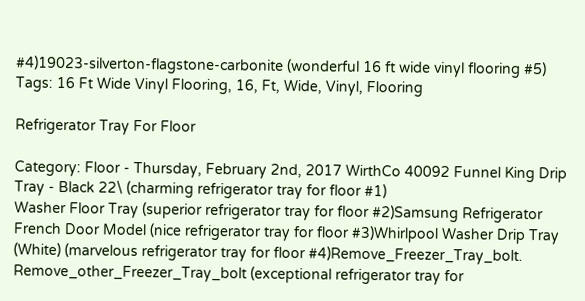#4)19023-silverton-flagstone-carbonite (wonderful 16 ft wide vinyl flooring #5)
Tags: 16 Ft Wide Vinyl Flooring, 16, Ft, Wide, Vinyl, Flooring

Refrigerator Tray For Floor

Category: Floor - Thursday, February 2nd, 2017 WirthCo 40092 Funnel King Drip Tray - Black 22\ (charming refrigerator tray for floor #1)
Washer Floor Tray (superior refrigerator tray for floor #2)Samsung Refrigerator French Door Model (nice refrigerator tray for floor #3)Whirlpool Washer Drip Tray (White) (marvelous refrigerator tray for floor #4)Remove_Freezer_Tray_bolt. Remove_other_Freezer_Tray_bolt (exceptional refrigerator tray for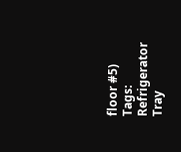floor #5)
Tags: Refrigerator Tray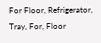For Floor, Refrigerator, Tray, For, Floor